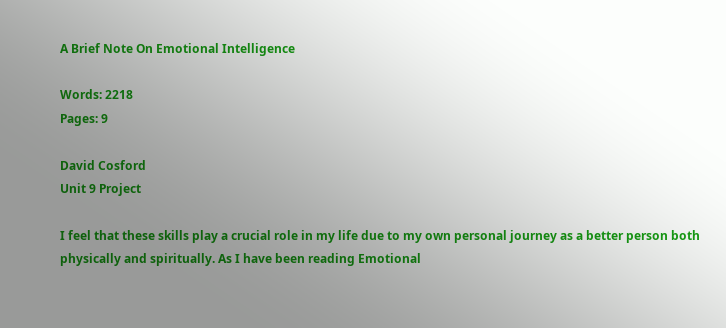A Brief Note On Emotional Intelligence

Words: 2218
Pages: 9

David Cosford
Unit 9 Project

I feel that these skills play a crucial role in my life due to my own personal journey as a better person both physically and spiritually. As I have been reading Emotional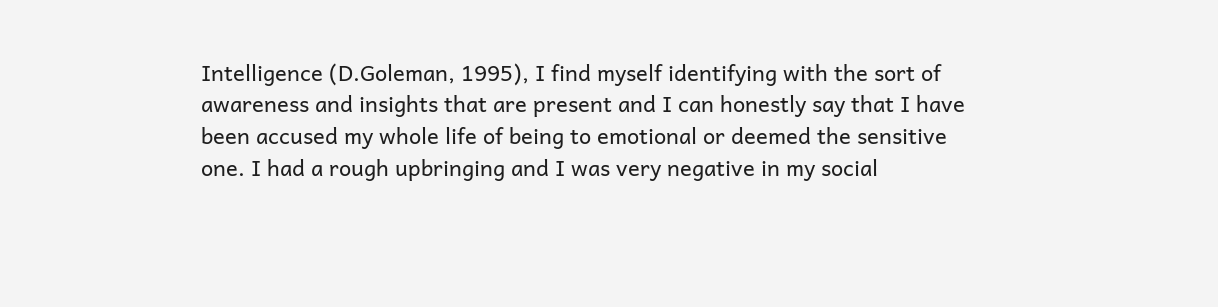Intelligence (D.Goleman, 1995), I find myself identifying with the sort of awareness and insights that are present and I can honestly say that I have been accused my whole life of being to emotional or deemed the sensitive one. I had a rough upbringing and I was very negative in my social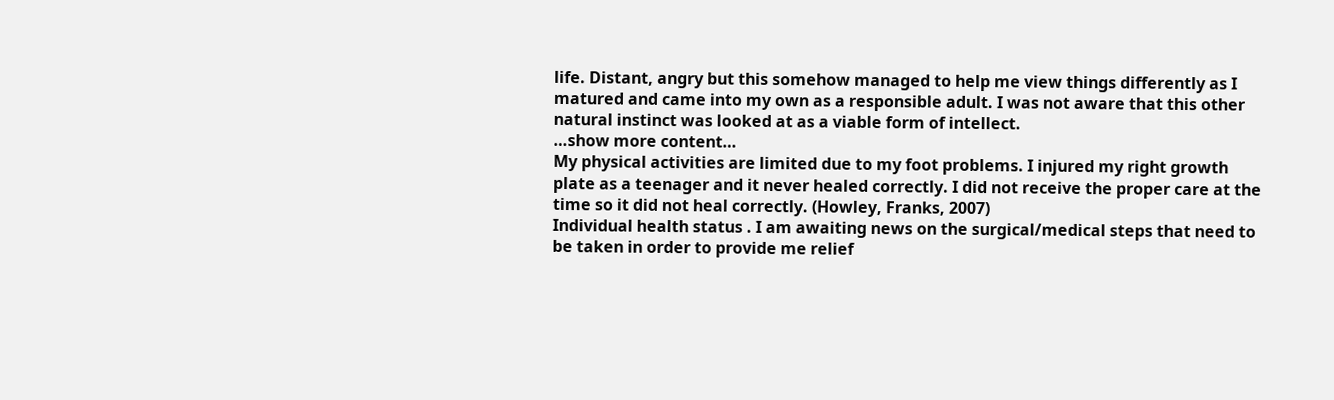life. Distant, angry but this somehow managed to help me view things differently as I matured and came into my own as a responsible adult. I was not aware that this other natural instinct was looked at as a viable form of intellect.
…show more content…
My physical activities are limited due to my foot problems. I injured my right growth plate as a teenager and it never healed correctly. I did not receive the proper care at the time so it did not heal correctly. (Howley, Franks, 2007)
Individual health status . I am awaiting news on the surgical/medical steps that need to be taken in order to provide me relief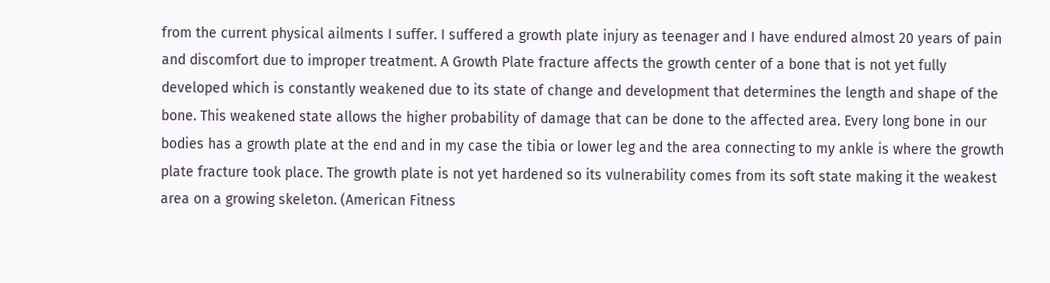from the current physical ailments I suffer. I suffered a growth plate injury as teenager and I have endured almost 20 years of pain and discomfort due to improper treatment. A Growth Plate fracture affects the growth center of a bone that is not yet fully developed which is constantly weakened due to its state of change and development that determines the length and shape of the bone. This weakened state allows the higher probability of damage that can be done to the affected area. Every long bone in our bodies has a growth plate at the end and in my case the tibia or lower leg and the area connecting to my ankle is where the growth plate fracture took place. The growth plate is not yet hardened so its vulnerability comes from its soft state making it the weakest area on a growing skeleton. (American Fitness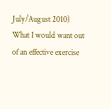July/August 2010)
What I would want out of an effective exercise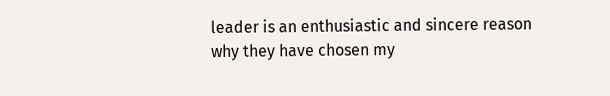leader is an enthusiastic and sincere reason why they have chosen my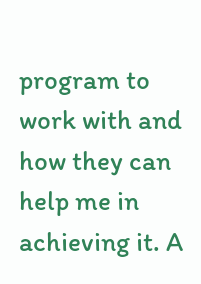program to work with and how they can help me in achieving it. A